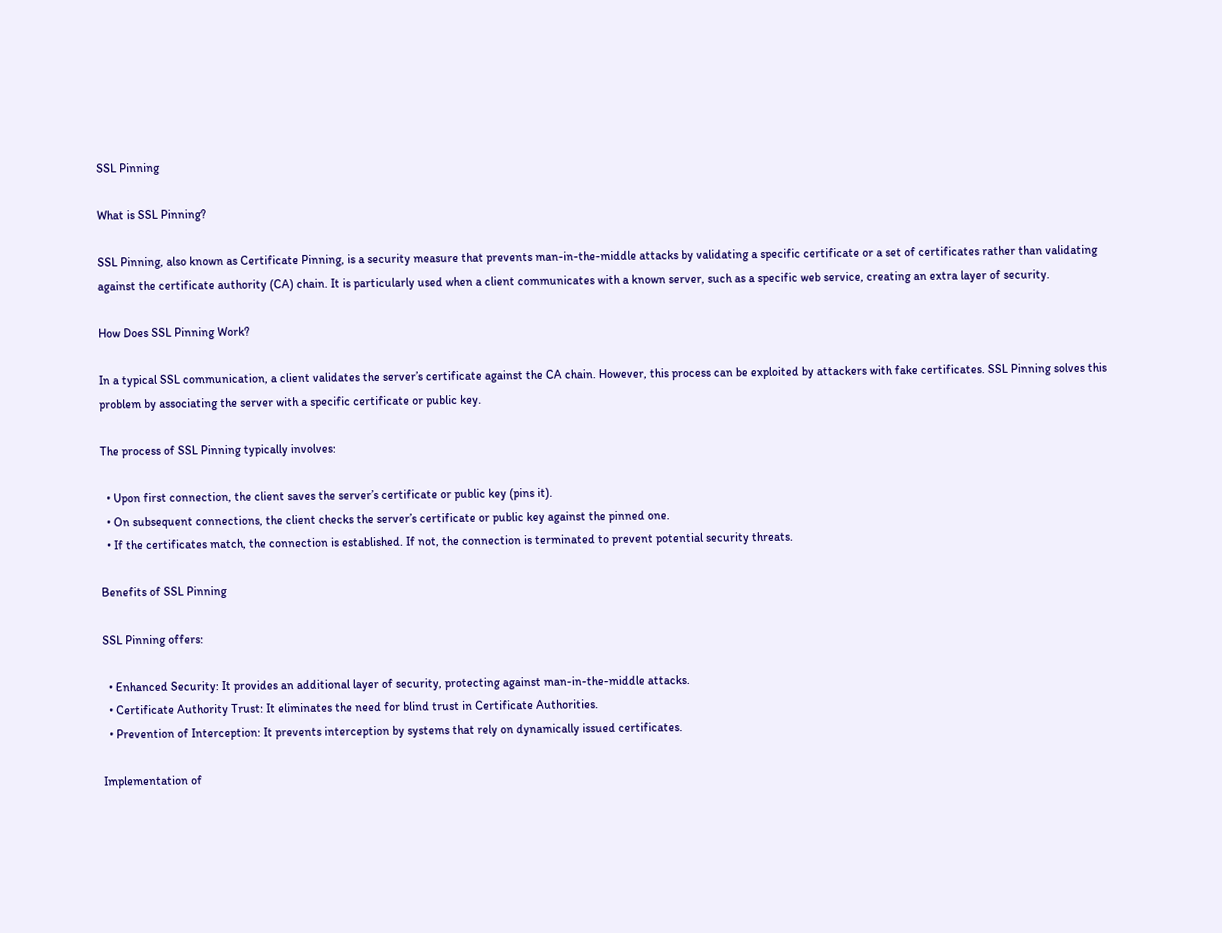SSL Pinning

What is SSL Pinning?

SSL Pinning, also known as Certificate Pinning, is a security measure that prevents man-in-the-middle attacks by validating a specific certificate or a set of certificates rather than validating against the certificate authority (CA) chain. It is particularly used when a client communicates with a known server, such as a specific web service, creating an extra layer of security.

How Does SSL Pinning Work?

In a typical SSL communication, a client validates the server’s certificate against the CA chain. However, this process can be exploited by attackers with fake certificates. SSL Pinning solves this problem by associating the server with a specific certificate or public key.

The process of SSL Pinning typically involves:

  • Upon first connection, the client saves the server’s certificate or public key (pins it).
  • On subsequent connections, the client checks the server’s certificate or public key against the pinned one.
  • If the certificates match, the connection is established. If not, the connection is terminated to prevent potential security threats.

Benefits of SSL Pinning

SSL Pinning offers:

  • Enhanced Security: It provides an additional layer of security, protecting against man-in-the-middle attacks.
  • Certificate Authority Trust: It eliminates the need for blind trust in Certificate Authorities.
  • Prevention of Interception: It prevents interception by systems that rely on dynamically issued certificates.

Implementation of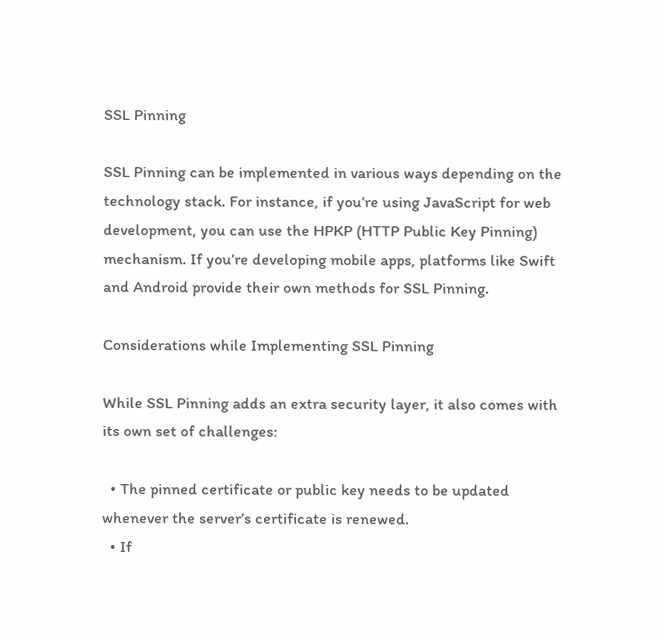SSL Pinning

SSL Pinning can be implemented in various ways depending on the technology stack. For instance, if you’re using JavaScript for web development, you can use the HPKP (HTTP Public Key Pinning) mechanism. If you’re developing mobile apps, platforms like Swift and Android provide their own methods for SSL Pinning.

Considerations while Implementing SSL Pinning

While SSL Pinning adds an extra security layer, it also comes with its own set of challenges:

  • The pinned certificate or public key needs to be updated whenever the server’s certificate is renewed.
  • If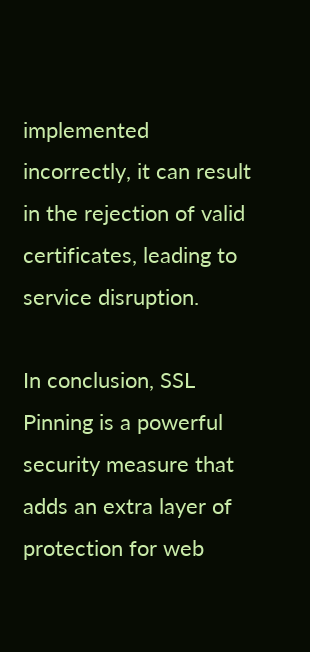implemented incorrectly, it can result in the rejection of valid certificates, leading to service disruption.

In conclusion, SSL Pinning is a powerful security measure that adds an extra layer of protection for web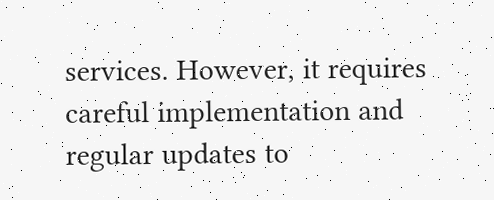services. However, it requires careful implementation and regular updates to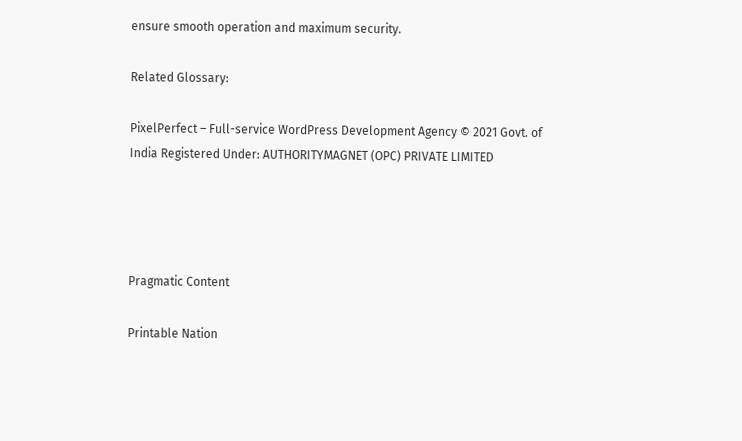ensure smooth operation and maximum security.

Related Glossary:

PixelPerfect – Full-service WordPress Development Agency © 2021 Govt. of India Registered Under: AUTHORITYMAGNET (OPC) PRIVATE LIMITED




Pragmatic Content

Printable Nation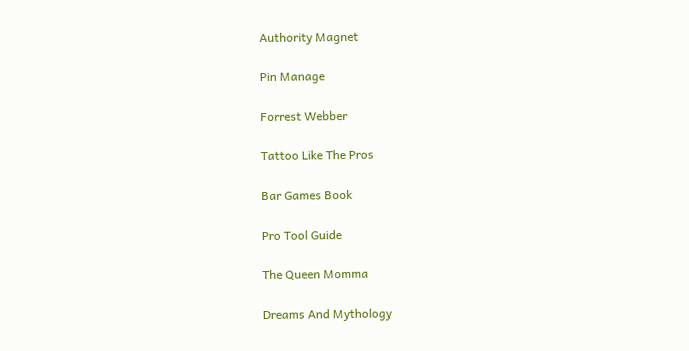Authority Magnet

Pin Manage

Forrest Webber

Tattoo Like The Pros

Bar Games Book

Pro Tool Guide

The Queen Momma

Dreams And Mythology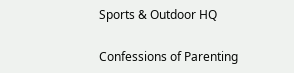Sports & Outdoor HQ

Confessions of Parenting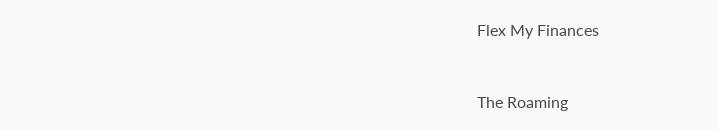Flex My Finances


The Roaming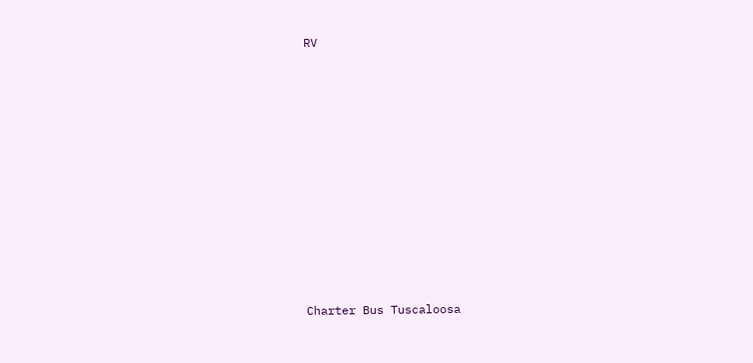RV













Charter Bus Tuscaloosa